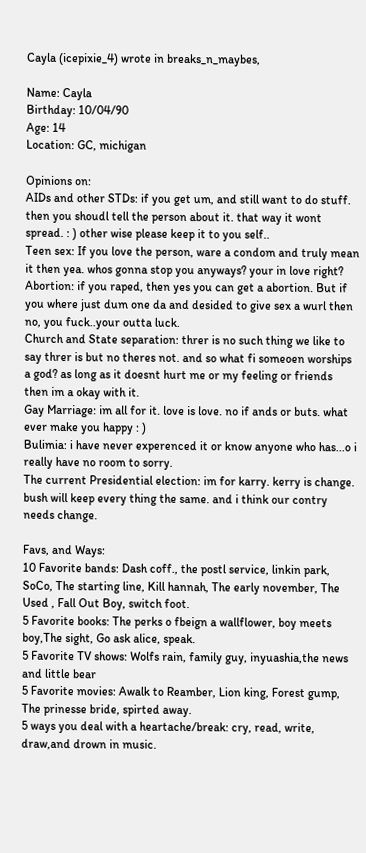Cayla (icepixie_4) wrote in breaks_n_maybes,

Name: Cayla
Birthday: 10/04/90
Age: 14
Location: GC, michigan

Opinions on:
AIDs and other STDs: if you get um, and still want to do stuff. then you shoudl tell the person about it. that way it wont spread. : ) other wise please keep it to you self..
Teen sex: If you love the person, ware a condom and truly mean it then yea. whos gonna stop you anyways? your in love right?
Abortion: if you raped, then yes you can get a abortion. But if you where just dum one da and desided to give sex a wurl then no, you fuck..your outta luck.
Church and State separation: threr is no such thing we like to say threr is but no theres not. and so what fi someoen worships a god? as long as it doesnt hurt me or my feeling or friends then im a okay with it.
Gay Marriage: im all for it. love is love. no if ands or buts. what ever make you happy : )
Bulimia: i have never experenced it or know anyone who has...o i really have no room to sorry.
The current Presidential election: im for karry. kerry is change. bush will keep every thing the same. and i think our contry needs change.

Favs, and Ways:
10 Favorite bands: Dash coff., the postl service, linkin park, SoCo, The starting line, Kill hannah, The early november, The Used , Fall Out Boy, switch foot.
5 Favorite books: The perks o fbeign a wallflower, boy meets boy,The sight, Go ask alice, speak.
5 Favorite TV shows: Wolfs rain, family guy, inyuashia,the news and little bear
5 Favorite movies: Awalk to Reamber, Lion king, Forest gump, The prinesse bride, spirted away.
5 ways you deal with a heartache/break: cry, read, write, draw,and drown in music.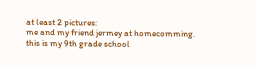at least 2 pictures:
me and my friend jermey at homecomming.
this is my 9th grade school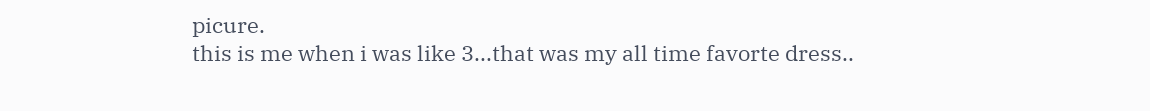picure.
this is me when i was like 3...that was my all time favorte dress..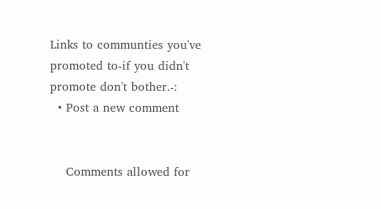Links to communties you've promoted to-if you didn't promote don't bother.-:
  • Post a new comment


    Comments allowed for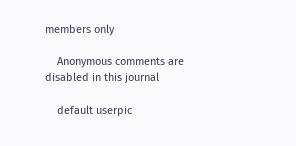members only

    Anonymous comments are disabled in this journal

    default userpic